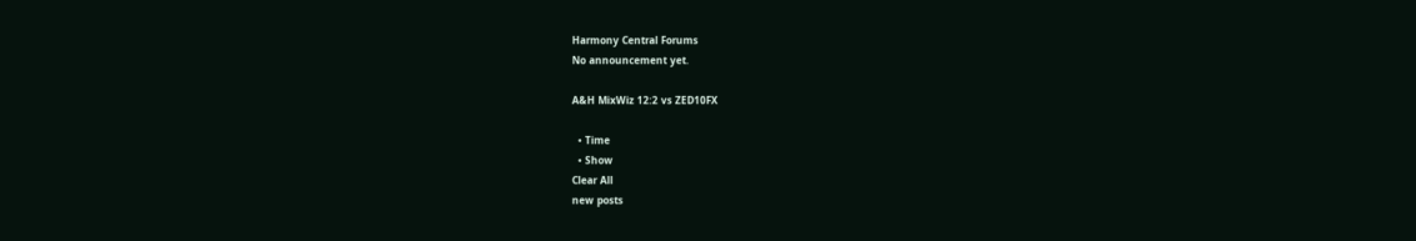Harmony Central Forums
No announcement yet.

A&H MixWiz 12:2 vs ZED10FX

  • Time
  • Show
Clear All
new posts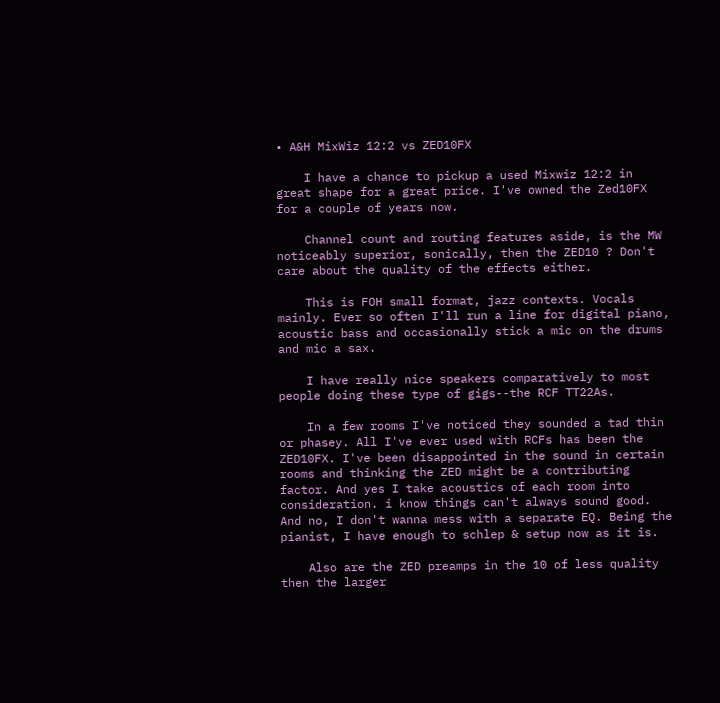• A&H MixWiz 12:2 vs ZED10FX

    I have a chance to pickup a used Mixwiz 12:2 in great shape for a great price. I've owned the Zed10FX for a couple of years now.

    Channel count and routing features aside, is the MW noticeably superior, sonically, then the ZED10 ? Don't care about the quality of the effects either.

    This is FOH small format, jazz contexts. Vocals mainly. Ever so often I'll run a line for digital piano, acoustic bass and occasionally stick a mic on the drums and mic a sax.

    I have really nice speakers comparatively to most people doing these type of gigs--the RCF TT22As.

    In a few rooms I've noticed they sounded a tad thin or phasey. All I've ever used with RCFs has been the ZED10FX. I've been disappointed in the sound in certain rooms and thinking the ZED might be a contributing factor. And yes I take acoustics of each room into consideration. i know things can't always sound good. And no, I don't wanna mess with a separate EQ. Being the pianist, I have enough to schlep & setup now as it is.

    Also are the ZED preamps in the 10 of less quality then the larger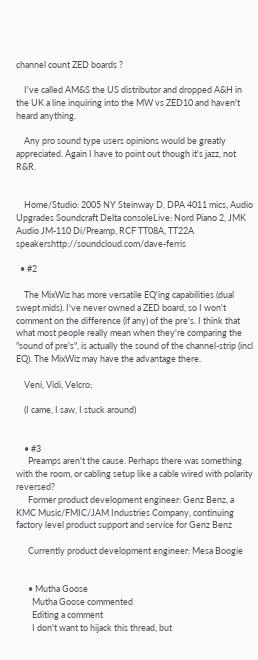channel count ZED boards ?

    I've called AM&S the US distributor and dropped A&H in the UK a line inquiring into the MW vs ZED10 and haven't heard anything.

    Any pro sound type users opinions would be greatly appreciated. Again I have to point out though it's jazz, not R&R.


    Home/Studio: 2005 NY Steinway D, DPA 4011 mics, Audio Upgrades Soundcraft Delta consoleLive: Nord Piano 2, JMK Audio JM-110 Di/Preamp, RCF TT08A, TT22A speakershttp://soundcloud.com/dave-ferris

  • #2

    The MixWiz has more versatile EQ'ing capabilities (dual swept mids). I've never owned a ZED board, so I won't comment on the difference (if any) of the pre's. I think that what most people really mean when they're comparing the "sound of pre's", is actually the sound of the channel-strip (incl EQ). The MixWiz may have the advantage there.

    Veni, Vidi, Velcro;

    (I came, I saw, I stuck around)


    • #3
      Preamps aren't the cause. Perhaps there was something with the room, or cabling setup like a cable wired with polarity reversed?
      Former product development engineer: Genz Benz, a KMC Music/FMIC/JAM Industries Company, continuing factory level product support and service for Genz Benz

      Currently product development engineer: Mesa Boogie


      • Mutha Goose
        Mutha Goose commented
        Editing a comment
        I don't want to hijack this thread, but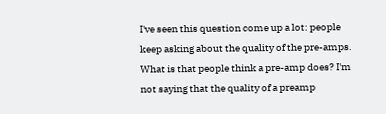I've seen this question come up a lot: people keep asking about the quality of the pre-amps. What is that people think a pre-amp does? I'm not saying that the quality of a preamp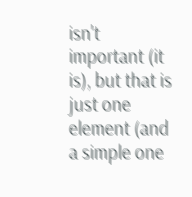isn't important (it is), but that is just one element (and a simple one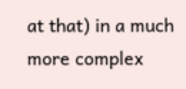at that) in a much more complex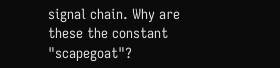signal chain. Why are these the constant "scapegoat"?